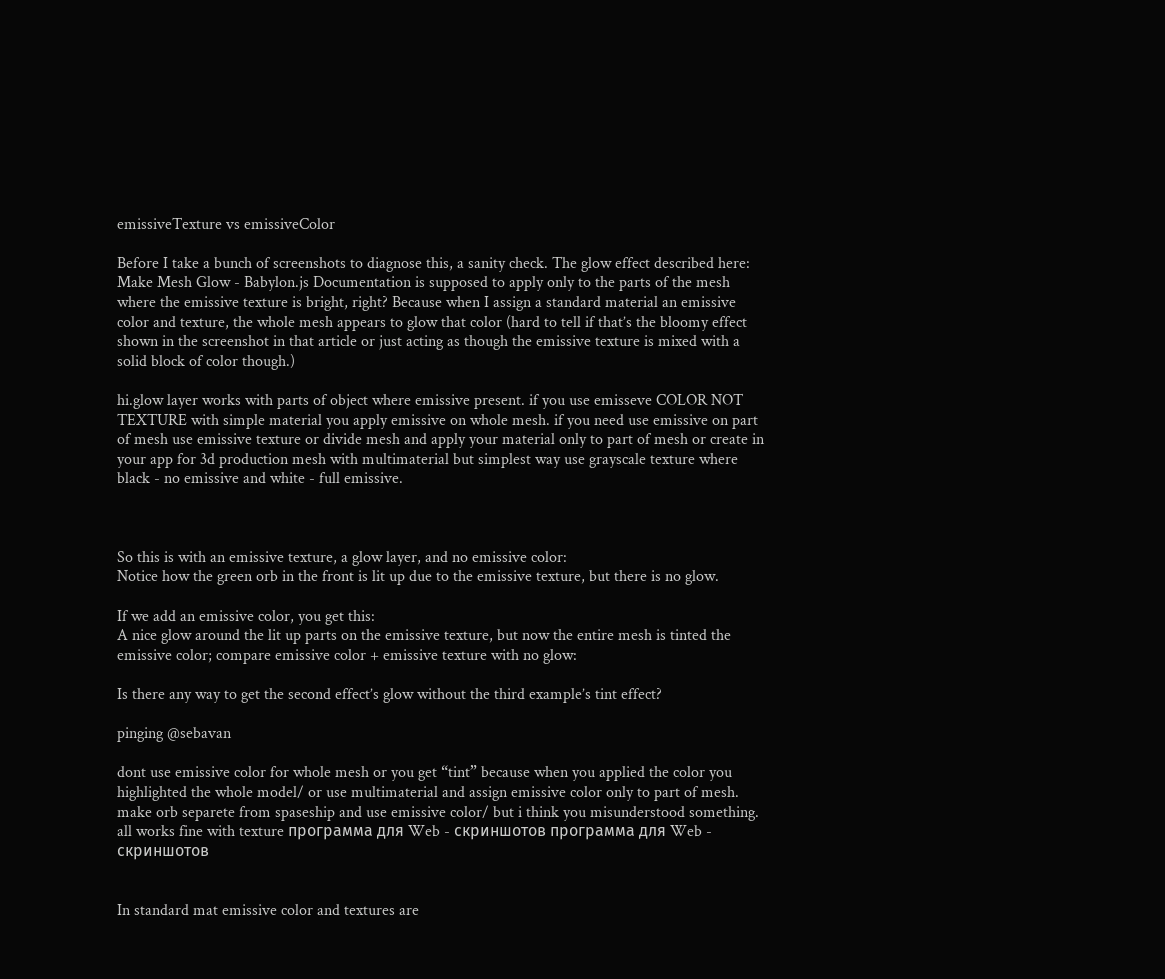emissiveTexture vs emissiveColor

Before I take a bunch of screenshots to diagnose this, a sanity check. The glow effect described here: Make Mesh Glow - Babylon.js Documentation is supposed to apply only to the parts of the mesh where the emissive texture is bright, right? Because when I assign a standard material an emissive color and texture, the whole mesh appears to glow that color (hard to tell if that’s the bloomy effect shown in the screenshot in that article or just acting as though the emissive texture is mixed with a solid block of color though.)

hi.glow layer works with parts of object where emissive present. if you use emisseve COLOR NOT TEXTURE with simple material you apply emissive on whole mesh. if you need use emissive on part of mesh use emissive texture or divide mesh and apply your material only to part of mesh or create in your app for 3d production mesh with multimaterial but simplest way use grayscale texture where black - no emissive and white - full emissive.



So this is with an emissive texture, a glow layer, and no emissive color:
Notice how the green orb in the front is lit up due to the emissive texture, but there is no glow.

If we add an emissive color, you get this:
A nice glow around the lit up parts on the emissive texture, but now the entire mesh is tinted the emissive color; compare emissive color + emissive texture with no glow:

Is there any way to get the second effect’s glow without the third example’s tint effect?

pinging @sebavan

dont use emissive color for whole mesh or you get “tint” because when you applied the color you highlighted the whole model/ or use multimaterial and assign emissive color only to part of mesh. make orb separete from spaseship and use emissive color/ but i think you misunderstood something. all works fine with texture программа для Web - скриншотов программа для Web - скриншотов


In standard mat emissive color and textures are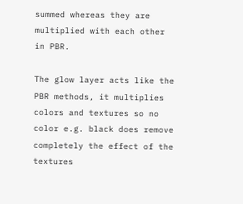summed whereas they are multiplied with each other in PBR.

The glow layer acts like the PBR methods, it multiplies colors and textures so no color e.g. black does remove completely the effect of the textures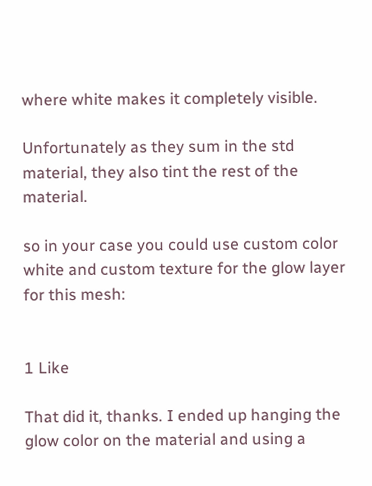where white makes it completely visible.

Unfortunately as they sum in the std material, they also tint the rest of the material.

so in your case you could use custom color white and custom texture for the glow layer for this mesh:


1 Like

That did it, thanks. I ended up hanging the glow color on the material and using a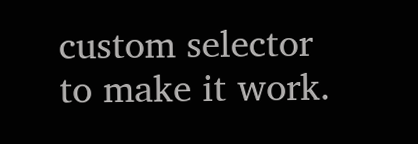custom selector to make it work.